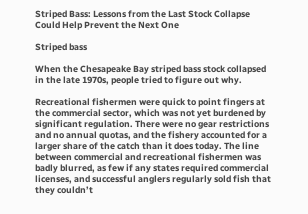Striped Bass: Lessons from the Last Stock Collapse Could Help Prevent the Next One

Striped bass

When the Chesapeake Bay striped bass stock collapsed in the late 1970s, people tried to figure out why.

Recreational fishermen were quick to point fingers at the commercial sector, which was not yet burdened by significant regulation. There were no gear restrictions and no annual quotas, and the fishery accounted for a larger share of the catch than it does today. The line between commercial and recreational fishermen was badly blurred, as few if any states required commercial licenses, and successful anglers regularly sold fish that they couldn’t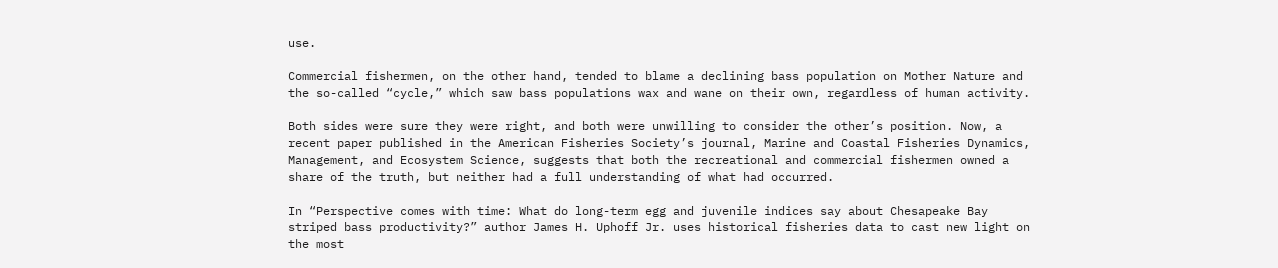use.

Commercial fishermen, on the other hand, tended to blame a declining bass population on Mother Nature and the so-called “cycle,” which saw bass populations wax and wane on their own, regardless of human activity.

Both sides were sure they were right, and both were unwilling to consider the other’s position. Now, a recent paper published in the American Fisheries Society’s journal, Marine and Coastal Fisheries Dynamics, Management, and Ecosystem Science, suggests that both the recreational and commercial fishermen owned a share of the truth, but neither had a full understanding of what had occurred.

In “Perspective comes with time: What do long-term egg and juvenile indices say about Chesapeake Bay striped bass productivity?” author James H. Uphoff Jr. uses historical fisheries data to cast new light on the most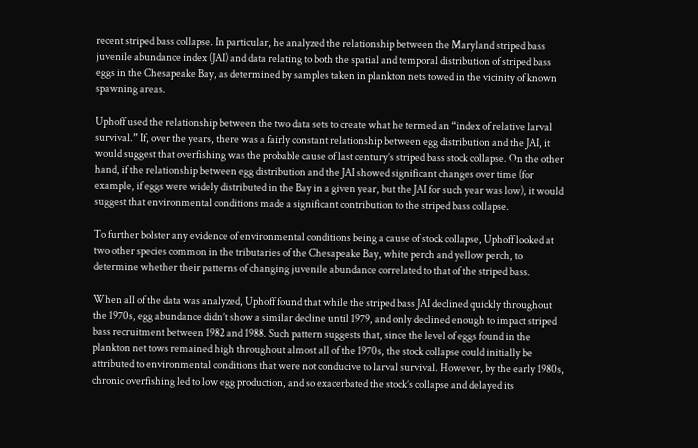recent striped bass collapse. In particular, he analyzed the relationship between the Maryland striped bass juvenile abundance index (JAI) and data relating to both the spatial and temporal distribution of striped bass eggs in the Chesapeake Bay, as determined by samples taken in plankton nets towed in the vicinity of known spawning areas.

Uphoff used the relationship between the two data sets to create what he termed an “index of relative larval survival.” If, over the years, there was a fairly constant relationship between egg distribution and the JAI, it would suggest that overfishing was the probable cause of last century’s striped bass stock collapse. On the other hand, if the relationship between egg distribution and the JAI showed significant changes over time (for example, if eggs were widely distributed in the Bay in a given year, but the JAI for such year was low), it would suggest that environmental conditions made a significant contribution to the striped bass collapse.

To further bolster any evidence of environmental conditions being a cause of stock collapse, Uphoff looked at two other species common in the tributaries of the Chesapeake Bay, white perch and yellow perch, to determine whether their patterns of changing juvenile abundance correlated to that of the striped bass.

When all of the data was analyzed, Uphoff found that while the striped bass JAI declined quickly throughout the 1970s, egg abundance didn’t show a similar decline until 1979, and only declined enough to impact striped bass recruitment between 1982 and 1988. Such pattern suggests that, since the level of eggs found in the plankton net tows remained high throughout almost all of the 1970s, the stock collapse could initially be attributed to environmental conditions that were not conducive to larval survival. However, by the early 1980s, chronic overfishing led to low egg production, and so exacerbated the stock’s collapse and delayed its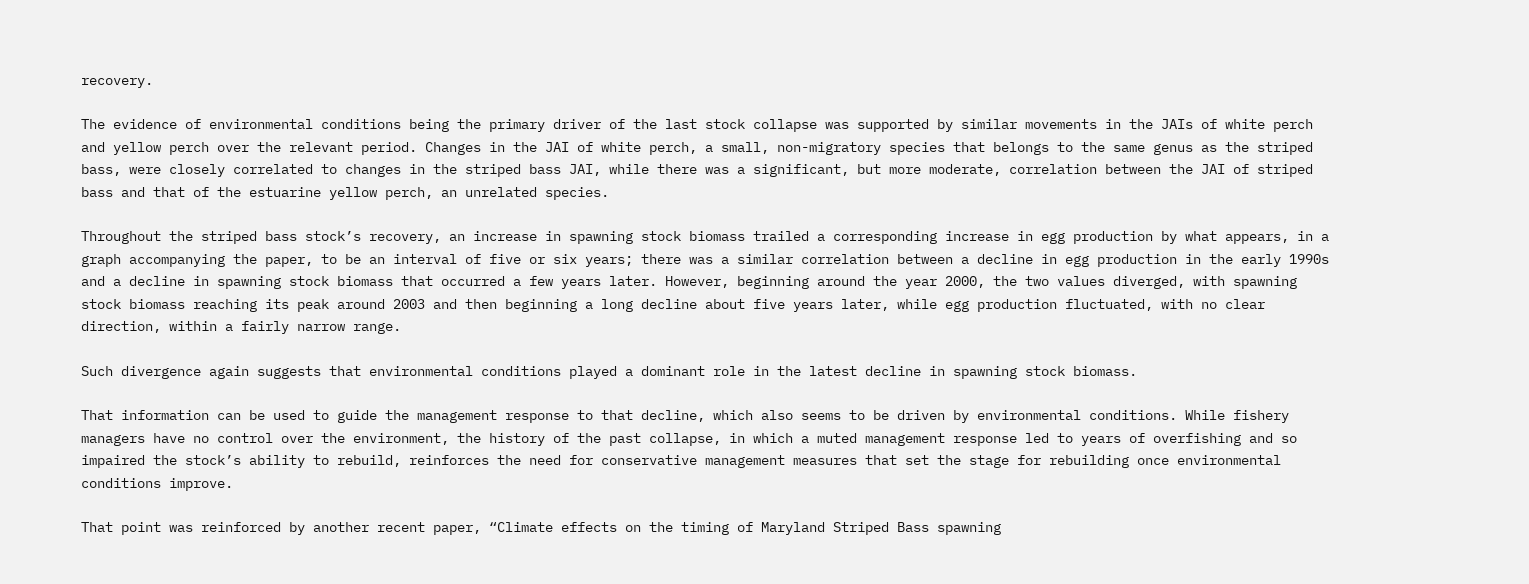recovery.

The evidence of environmental conditions being the primary driver of the last stock collapse was supported by similar movements in the JAIs of white perch and yellow perch over the relevant period. Changes in the JAI of white perch, a small, non-migratory species that belongs to the same genus as the striped bass, were closely correlated to changes in the striped bass JAI, while there was a significant, but more moderate, correlation between the JAI of striped bass and that of the estuarine yellow perch, an unrelated species.

Throughout the striped bass stock’s recovery, an increase in spawning stock biomass trailed a corresponding increase in egg production by what appears, in a graph accompanying the paper, to be an interval of five or six years; there was a similar correlation between a decline in egg production in the early 1990s and a decline in spawning stock biomass that occurred a few years later. However, beginning around the year 2000, the two values diverged, with spawning stock biomass reaching its peak around 2003 and then beginning a long decline about five years later, while egg production fluctuated, with no clear direction, within a fairly narrow range.

Such divergence again suggests that environmental conditions played a dominant role in the latest decline in spawning stock biomass.

That information can be used to guide the management response to that decline, which also seems to be driven by environmental conditions. While fishery managers have no control over the environment, the history of the past collapse, in which a muted management response led to years of overfishing and so impaired the stock’s ability to rebuild, reinforces the need for conservative management measures that set the stage for rebuilding once environmental conditions improve.

That point was reinforced by another recent paper, “Climate effects on the timing of Maryland Striped Bass spawning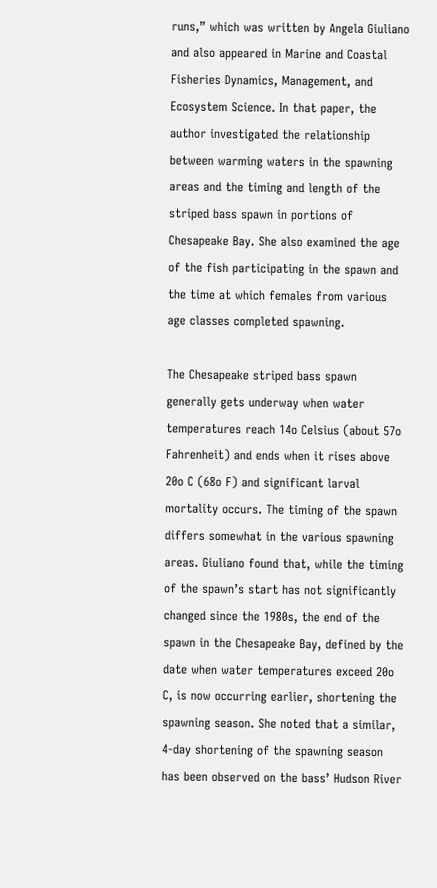runs,” which was written by Angela Giuliano and also appeared in Marine and Coastal Fisheries Dynamics, Management, and Ecosystem Science. In that paper, the author investigated the relationship between warming waters in the spawning areas and the timing and length of the striped bass spawn in portions of Chesapeake Bay. She also examined the age of the fish participating in the spawn and the time at which females from various age classes completed spawning.

The Chesapeake striped bass spawn generally gets underway when water temperatures reach 14o Celsius (about 57o Fahrenheit) and ends when it rises above 20o C (68o F) and significant larval mortality occurs. The timing of the spawn differs somewhat in the various spawning areas. Giuliano found that, while the timing of the spawn’s start has not significantly changed since the 1980s, the end of the spawn in the Chesapeake Bay, defined by the date when water temperatures exceed 20o C, is now occurring earlier, shortening the spawning season. She noted that a similar, 4-day shortening of the spawning season has been observed on the bass’ Hudson River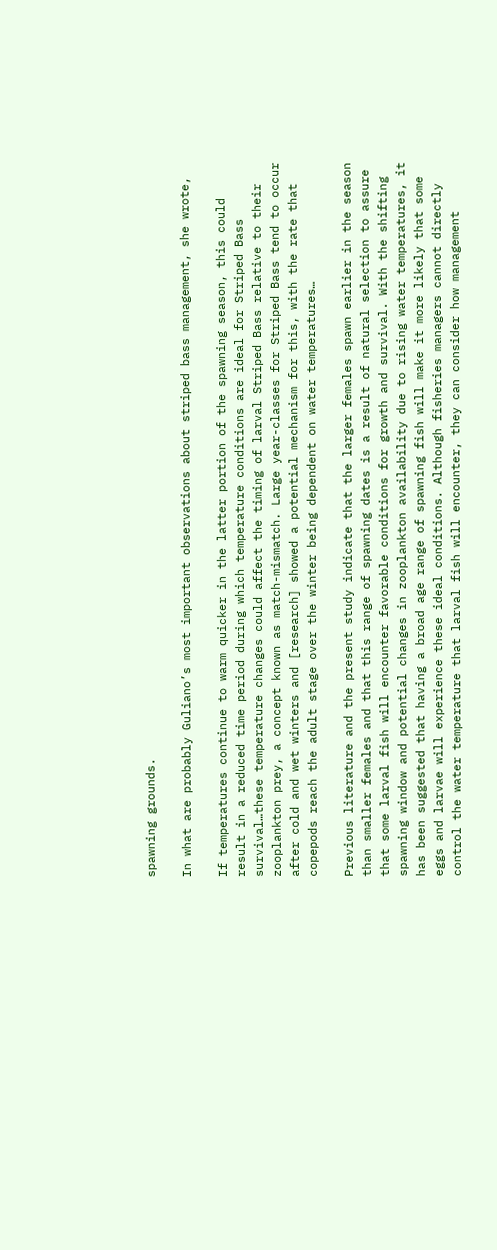spawning grounds.

In what are probably Guliano’s most important observations about striped bass management, she wrote,

If temperatures continue to warm quicker in the latter portion of the spawning season, this could result in a reduced time period during which temperature conditions are ideal for Striped Bass survival…these temperature changes could affect the timing of larval Striped Bass relative to their zooplankton prey, a concept known as match-mismatch. Large year-classes for Striped Bass tend to occur after cold and wet winters and [research] showed a potential mechanism for this, with the rate that copepods reach the adult stage over the winter being dependent on water temperatures…

Previous literature and the present study indicate that the larger females spawn earlier in the season than smaller females and that this range of spawning dates is a result of natural selection to assure that some larval fish will encounter favorable conditions for growth and survival. With the shifting spawning window and potential changes in zooplankton availability due to rising water temperatures, it has been suggested that having a broad age range of spawning fish will make it more likely that some eggs and larvae will experience these ideal conditions. Although fisheries managers cannot directly control the water temperature that larval fish will encounter, they can consider how management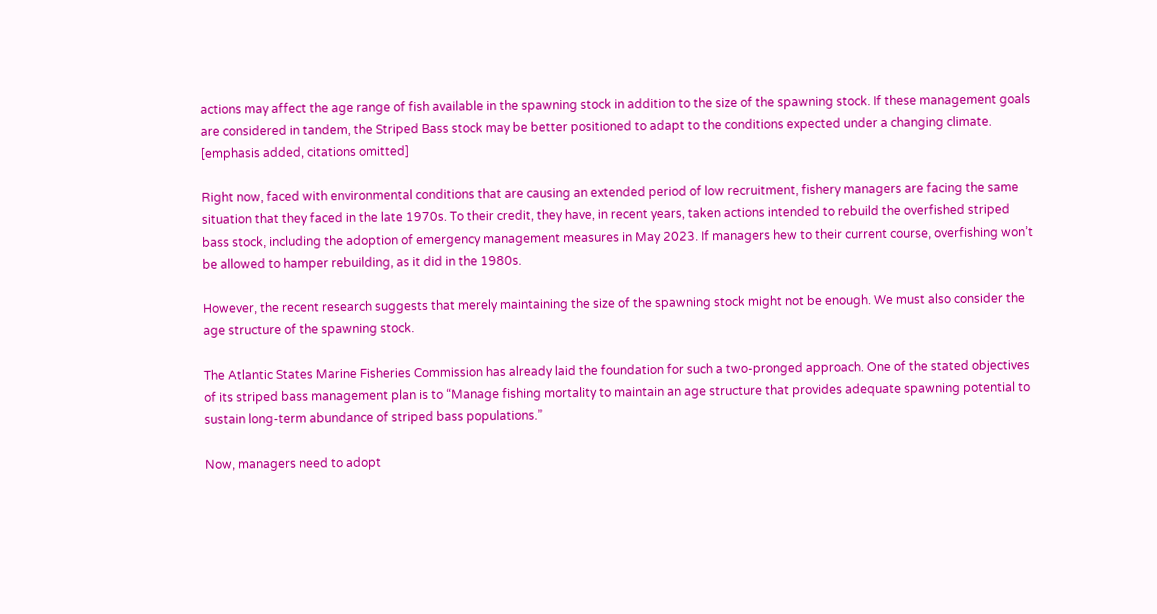actions may affect the age range of fish available in the spawning stock in addition to the size of the spawning stock. If these management goals are considered in tandem, the Striped Bass stock may be better positioned to adapt to the conditions expected under a changing climate. [emphasis added, citations omitted]

Right now, faced with environmental conditions that are causing an extended period of low recruitment, fishery managers are facing the same situation that they faced in the late 1970s. To their credit, they have, in recent years, taken actions intended to rebuild the overfished striped bass stock, including the adoption of emergency management measures in May 2023. If managers hew to their current course, overfishing won’t be allowed to hamper rebuilding, as it did in the 1980s.

However, the recent research suggests that merely maintaining the size of the spawning stock might not be enough. We must also consider the age structure of the spawning stock.

The Atlantic States Marine Fisheries Commission has already laid the foundation for such a two-pronged approach. One of the stated objectives of its striped bass management plan is to “Manage fishing mortality to maintain an age structure that provides adequate spawning potential to sustain long-term abundance of striped bass populations.”

Now, managers need to adopt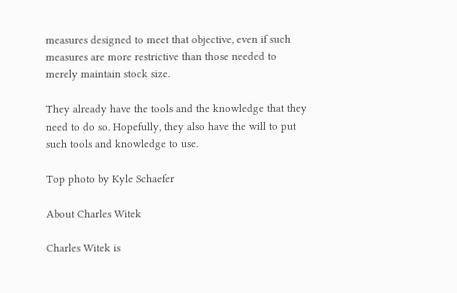measures designed to meet that objective, even if such measures are more restrictive than those needed to merely maintain stock size.

They already have the tools and the knowledge that they need to do so. Hopefully, they also have the will to put such tools and knowledge to use.

Top photo by Kyle Schaefer

About Charles Witek

Charles Witek is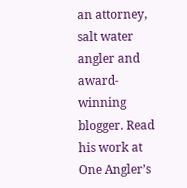an attorney, salt water angler and award-winning blogger. Read his work at One Angler’s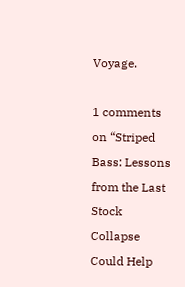Voyage.

1 comments on “Striped Bass: Lessons from the Last Stock Collapse Could Help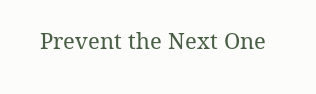Prevent the Next One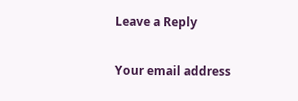Leave a Reply

Your email address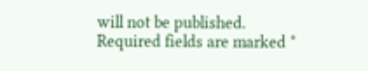will not be published. Required fields are marked *